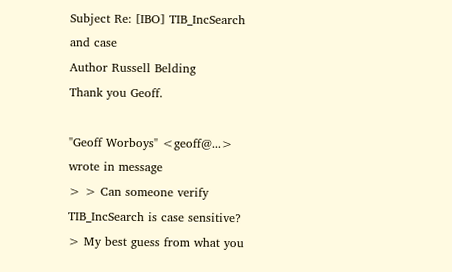Subject Re: [IBO] TIB_IncSearch and case
Author Russell Belding
Thank you Geoff.

"Geoff Worboys" <geoff@...> wrote in message
> > Can someone verify TIB_IncSearch is case sensitive?
> My best guess from what you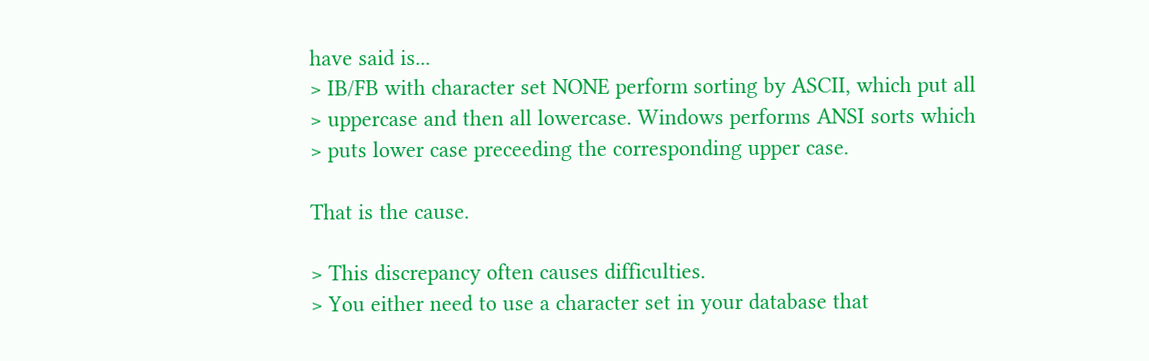have said is...
> IB/FB with character set NONE perform sorting by ASCII, which put all
> uppercase and then all lowercase. Windows performs ANSI sorts which
> puts lower case preceeding the corresponding upper case.

That is the cause.

> This discrepancy often causes difficulties.
> You either need to use a character set in your database that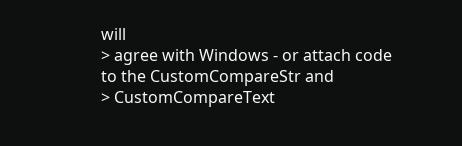will
> agree with Windows - or attach code to the CustomCompareStr and
> CustomCompareText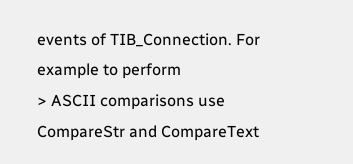events of TIB_Connection. For example to perform
> ASCII comparisons use CompareStr and CompareText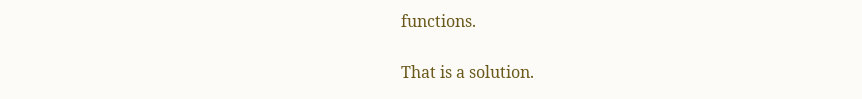functions.

That is a solution.